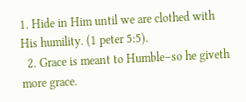1. Hide in Him until we are clothed with His humility. (1 peter 5:5).
  2. Grace is meant to Humble–so he giveth more grace.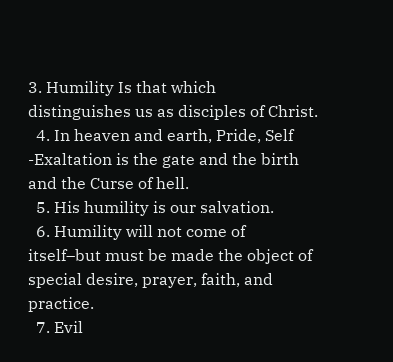3. Humility Is that which distinguishes us as disciples of Christ.
  4. In heaven and earth, Pride, Self -Exaltation is the gate and the birth and the Curse of hell.
  5. His humility is our salvation.
  6. Humility will not come of itself–but must be made the object of special desire, prayer, faith, and practice.
  7. Evil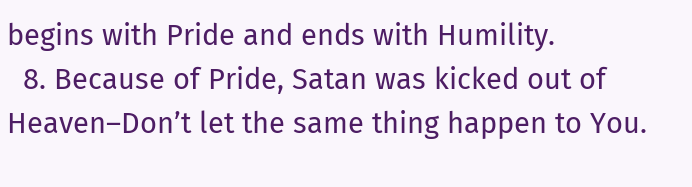begins with Pride and ends with Humility.
  8. Because of Pride, Satan was kicked out of Heaven–Don’t let the same thing happen to You.